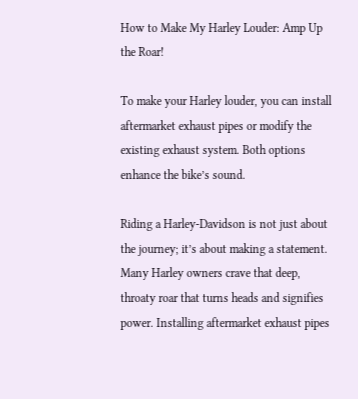How to Make My Harley Louder: Amp Up the Roar!

To make your Harley louder, you can install aftermarket exhaust pipes or modify the existing exhaust system. Both options enhance the bike’s sound.

Riding a Harley-Davidson is not just about the journey; it’s about making a statement. Many Harley owners crave that deep, throaty roar that turns heads and signifies power. Installing aftermarket exhaust pipes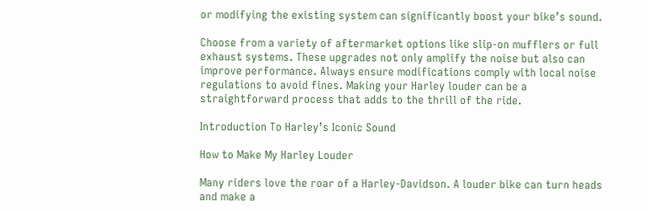or modifying the existing system can significantly boost your bike’s sound.

Choose from a variety of aftermarket options like slip-on mufflers or full exhaust systems. These upgrades not only amplify the noise but also can improve performance. Always ensure modifications comply with local noise regulations to avoid fines. Making your Harley louder can be a straightforward process that adds to the thrill of the ride.

Introduction To Harley’s Iconic Sound

How to Make My Harley Louder

Many riders love the roar of a Harley-Davidson. A louder bike can turn heads and make a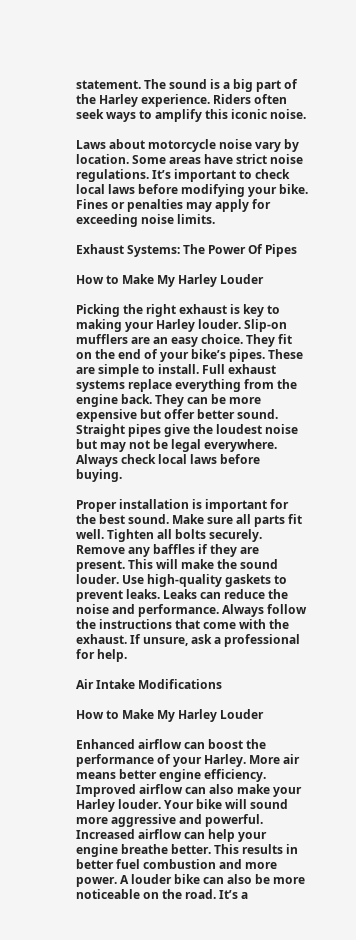statement. The sound is a big part of the Harley experience. Riders often seek ways to amplify this iconic noise.

Laws about motorcycle noise vary by location. Some areas have strict noise regulations. It’s important to check local laws before modifying your bike. Fines or penalties may apply for exceeding noise limits.

Exhaust Systems: The Power Of Pipes

How to Make My Harley Louder

Picking the right exhaust is key to making your Harley louder. Slip-on mufflers are an easy choice. They fit on the end of your bike’s pipes. These are simple to install. Full exhaust systems replace everything from the engine back. They can be more expensive but offer better sound. Straight pipes give the loudest noise but may not be legal everywhere. Always check local laws before buying.

Proper installation is important for the best sound. Make sure all parts fit well. Tighten all bolts securely. Remove any baffles if they are present. This will make the sound louder. Use high-quality gaskets to prevent leaks. Leaks can reduce the noise and performance. Always follow the instructions that come with the exhaust. If unsure, ask a professional for help.

Air Intake Modifications

How to Make My Harley Louder

Enhanced airflow can boost the performance of your Harley. More air means better engine efficiency. Improved airflow can also make your Harley louder. Your bike will sound more aggressive and powerful. Increased airflow can help your engine breathe better. This results in better fuel combustion and more power. A louder bike can also be more noticeable on the road. It’s a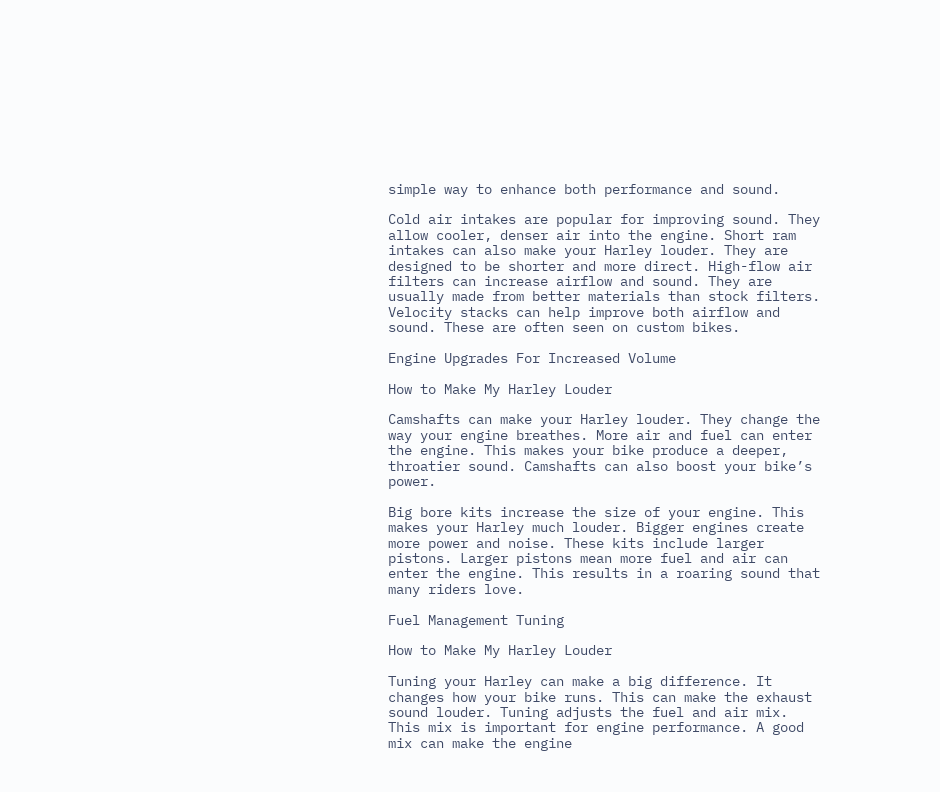simple way to enhance both performance and sound.

Cold air intakes are popular for improving sound. They allow cooler, denser air into the engine. Short ram intakes can also make your Harley louder. They are designed to be shorter and more direct. High-flow air filters can increase airflow and sound. They are usually made from better materials than stock filters. Velocity stacks can help improve both airflow and sound. These are often seen on custom bikes.

Engine Upgrades For Increased Volume

How to Make My Harley Louder

Camshafts can make your Harley louder. They change the way your engine breathes. More air and fuel can enter the engine. This makes your bike produce a deeper, throatier sound. Camshafts can also boost your bike’s power.

Big bore kits increase the size of your engine. This makes your Harley much louder. Bigger engines create more power and noise. These kits include larger pistons. Larger pistons mean more fuel and air can enter the engine. This results in a roaring sound that many riders love.

Fuel Management Tuning

How to Make My Harley Louder

Tuning your Harley can make a big difference. It changes how your bike runs. This can make the exhaust sound louder. Tuning adjusts the fuel and air mix. This mix is important for engine performance. A good mix can make the engine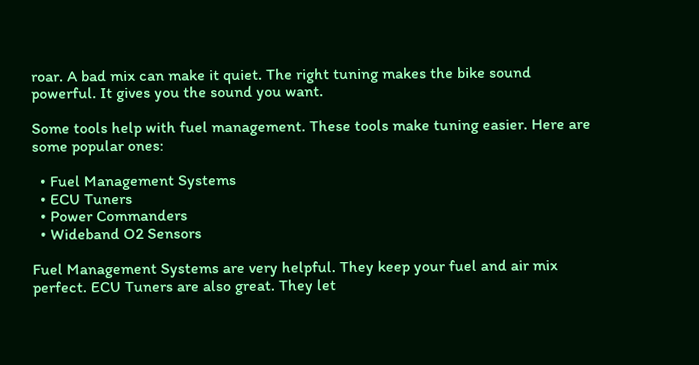roar. A bad mix can make it quiet. The right tuning makes the bike sound powerful. It gives you the sound you want.

Some tools help with fuel management. These tools make tuning easier. Here are some popular ones:

  • Fuel Management Systems
  • ECU Tuners
  • Power Commanders
  • Wideband O2 Sensors

Fuel Management Systems are very helpful. They keep your fuel and air mix perfect. ECU Tuners are also great. They let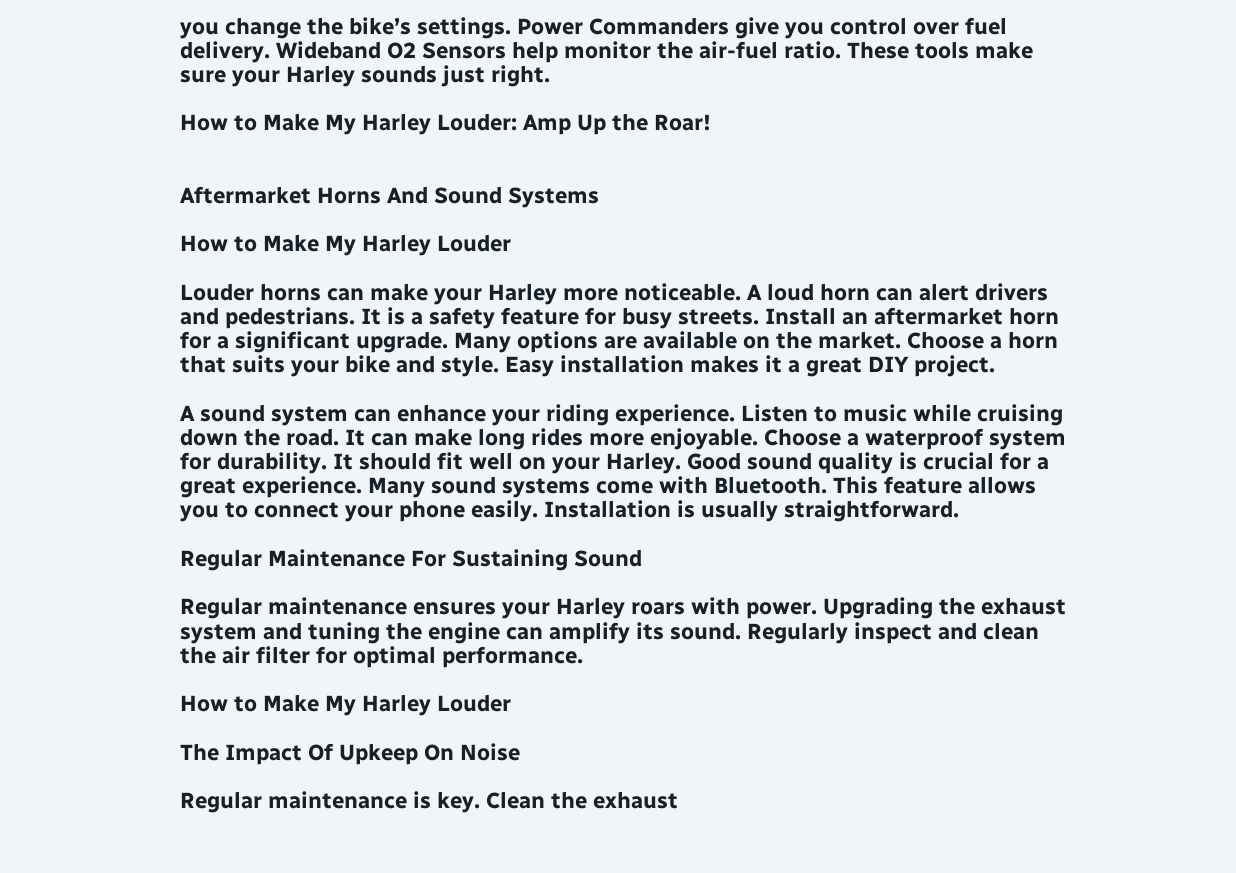you change the bike’s settings. Power Commanders give you control over fuel delivery. Wideband O2 Sensors help monitor the air-fuel ratio. These tools make sure your Harley sounds just right.

How to Make My Harley Louder: Amp Up the Roar!


Aftermarket Horns And Sound Systems

How to Make My Harley Louder

Louder horns can make your Harley more noticeable. A loud horn can alert drivers and pedestrians. It is a safety feature for busy streets. Install an aftermarket horn for a significant upgrade. Many options are available on the market. Choose a horn that suits your bike and style. Easy installation makes it a great DIY project.

A sound system can enhance your riding experience. Listen to music while cruising down the road. It can make long rides more enjoyable. Choose a waterproof system for durability. It should fit well on your Harley. Good sound quality is crucial for a great experience. Many sound systems come with Bluetooth. This feature allows you to connect your phone easily. Installation is usually straightforward.

Regular Maintenance For Sustaining Sound

Regular maintenance ensures your Harley roars with power. Upgrading the exhaust system and tuning the engine can amplify its sound. Regularly inspect and clean the air filter for optimal performance.

How to Make My Harley Louder

The Impact Of Upkeep On Noise

Regular maintenance is key. Clean the exhaust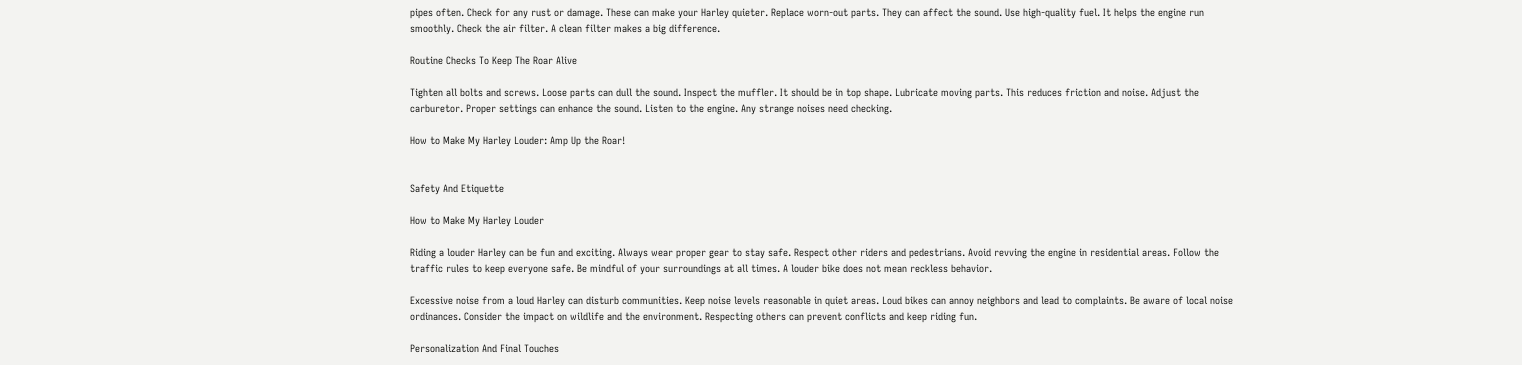pipes often. Check for any rust or damage. These can make your Harley quieter. Replace worn-out parts. They can affect the sound. Use high-quality fuel. It helps the engine run smoothly. Check the air filter. A clean filter makes a big difference.

Routine Checks To Keep The Roar Alive

Tighten all bolts and screws. Loose parts can dull the sound. Inspect the muffler. It should be in top shape. Lubricate moving parts. This reduces friction and noise. Adjust the carburetor. Proper settings can enhance the sound. Listen to the engine. Any strange noises need checking.

How to Make My Harley Louder: Amp Up the Roar!


Safety And Etiquette

How to Make My Harley Louder

Riding a louder Harley can be fun and exciting. Always wear proper gear to stay safe. Respect other riders and pedestrians. Avoid revving the engine in residential areas. Follow the traffic rules to keep everyone safe. Be mindful of your surroundings at all times. A louder bike does not mean reckless behavior.

Excessive noise from a loud Harley can disturb communities. Keep noise levels reasonable in quiet areas. Loud bikes can annoy neighbors and lead to complaints. Be aware of local noise ordinances. Consider the impact on wildlife and the environment. Respecting others can prevent conflicts and keep riding fun.

Personalization And Final Touches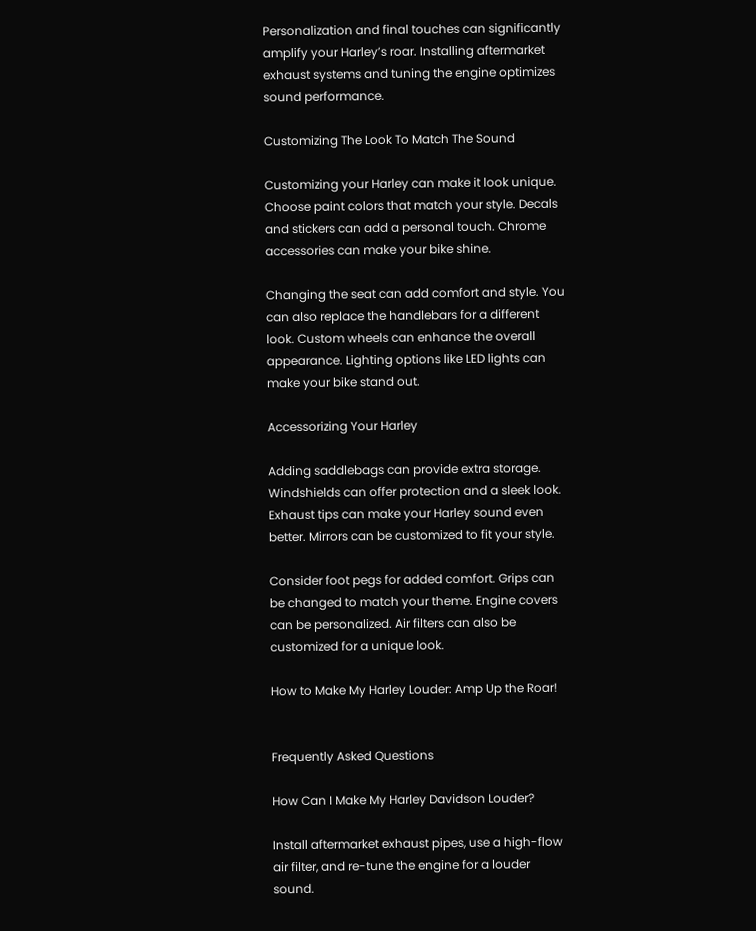Personalization and final touches can significantly amplify your Harley’s roar. Installing aftermarket exhaust systems and tuning the engine optimizes sound performance.

Customizing The Look To Match The Sound

Customizing your Harley can make it look unique. Choose paint colors that match your style. Decals and stickers can add a personal touch. Chrome accessories can make your bike shine.

Changing the seat can add comfort and style. You can also replace the handlebars for a different look. Custom wheels can enhance the overall appearance. Lighting options like LED lights can make your bike stand out.

Accessorizing Your Harley

Adding saddlebags can provide extra storage. Windshields can offer protection and a sleek look. Exhaust tips can make your Harley sound even better. Mirrors can be customized to fit your style.

Consider foot pegs for added comfort. Grips can be changed to match your theme. Engine covers can be personalized. Air filters can also be customized for a unique look.

How to Make My Harley Louder: Amp Up the Roar!


Frequently Asked Questions

How Can I Make My Harley Davidson Louder?

Install aftermarket exhaust pipes, use a high-flow air filter, and re-tune the engine for a louder sound.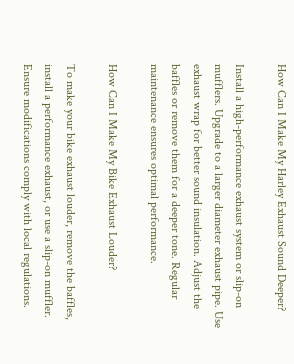How Can I Make My Harley Exhaust Sound Deeper?

Install a high-performance exhaust system or slip-on mufflers. Upgrade to a larger diameter exhaust pipe. Use exhaust wrap for better sound insulation. Adjust the baffles or remove them for a deeper tone. Regular maintenance ensures optimal performance.

How Can I Make My Bike Exhaust Louder?

To make your bike exhaust louder, remove the baffles, install a performance exhaust, or use a slip-on muffler. Ensure modifications comply with local regulations.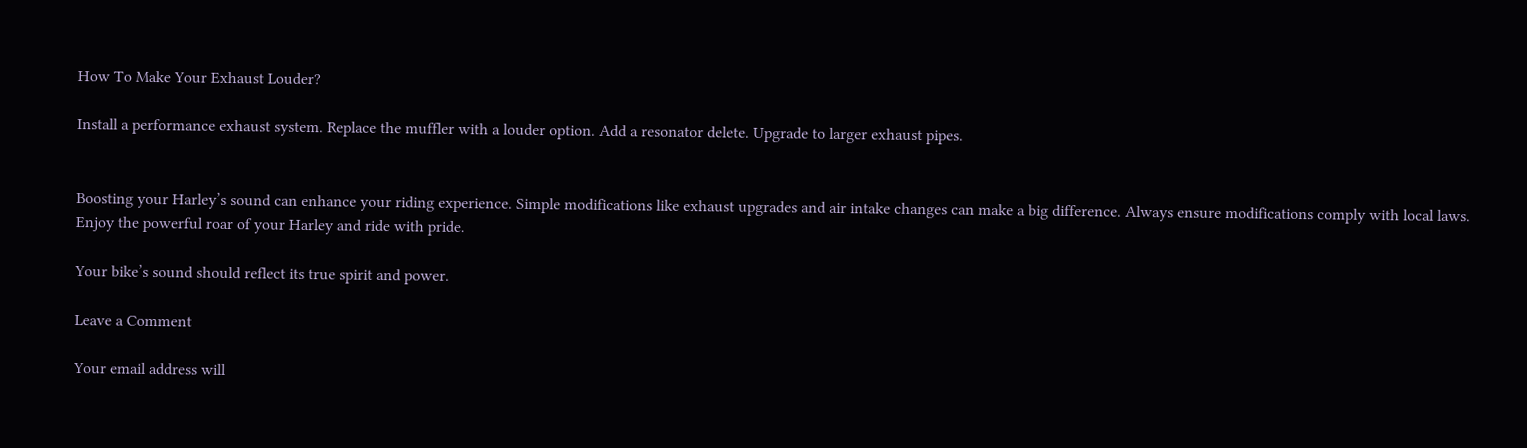How To Make Your Exhaust Louder?

Install a performance exhaust system. Replace the muffler with a louder option. Add a resonator delete. Upgrade to larger exhaust pipes.


Boosting your Harley’s sound can enhance your riding experience. Simple modifications like exhaust upgrades and air intake changes can make a big difference. Always ensure modifications comply with local laws. Enjoy the powerful roar of your Harley and ride with pride.

Your bike’s sound should reflect its true spirit and power.

Leave a Comment

Your email address will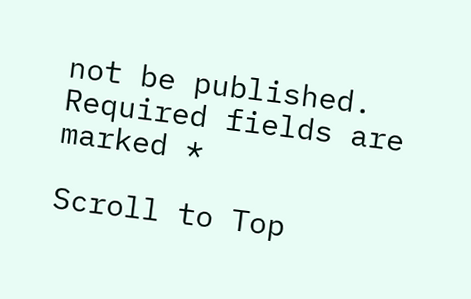not be published. Required fields are marked *

Scroll to Top